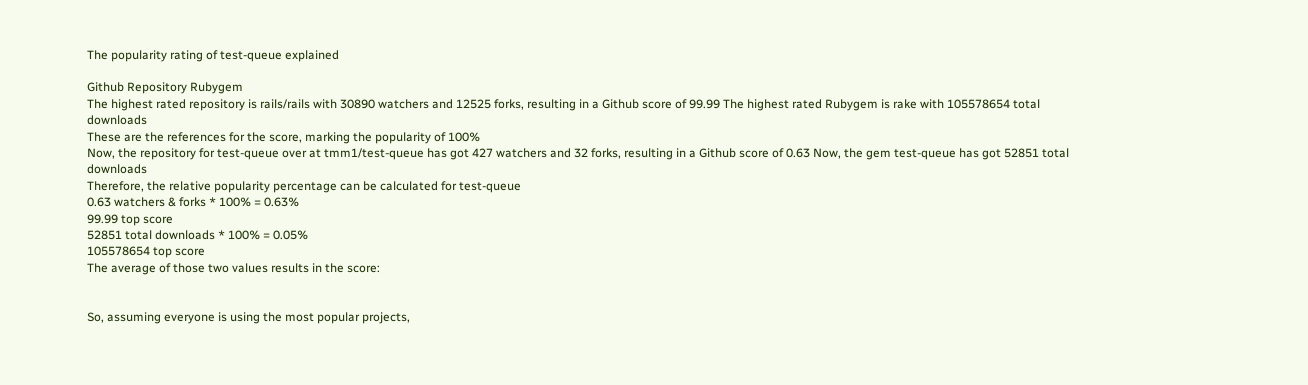The popularity rating of test-queue explained

Github Repository Rubygem
The highest rated repository is rails/rails with 30890 watchers and 12525 forks, resulting in a Github score of 99.99 The highest rated Rubygem is rake with 105578654 total downloads
These are the references for the score, marking the popularity of 100%
Now, the repository for test-queue over at tmm1/test-queue has got 427 watchers and 32 forks, resulting in a Github score of 0.63 Now, the gem test-queue has got 52851 total downloads
Therefore, the relative popularity percentage can be calculated for test-queue
0.63 watchers & forks * 100% = 0.63%
99.99 top score
52851 total downloads * 100% = 0.05%
105578654 top score
The average of those two values results in the score:


So, assuming everyone is using the most popular projects,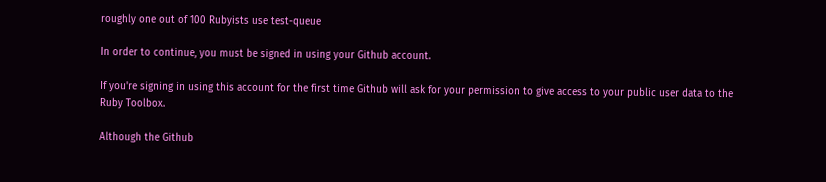roughly one out of 100 Rubyists use test-queue

In order to continue, you must be signed in using your Github account.

If you're signing in using this account for the first time Github will ask for your permission to give access to your public user data to the Ruby Toolbox.

Although the Github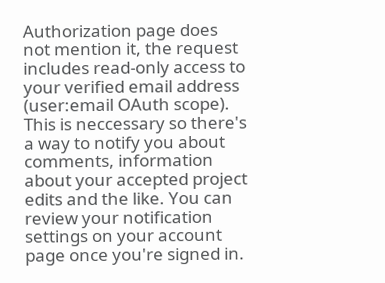Authorization page does not mention it, the request includes read-only access to your verified email address (user:email OAuth scope). This is neccessary so there's a way to notify you about comments, information about your accepted project edits and the like. You can review your notification settings on your account page once you're signed in.